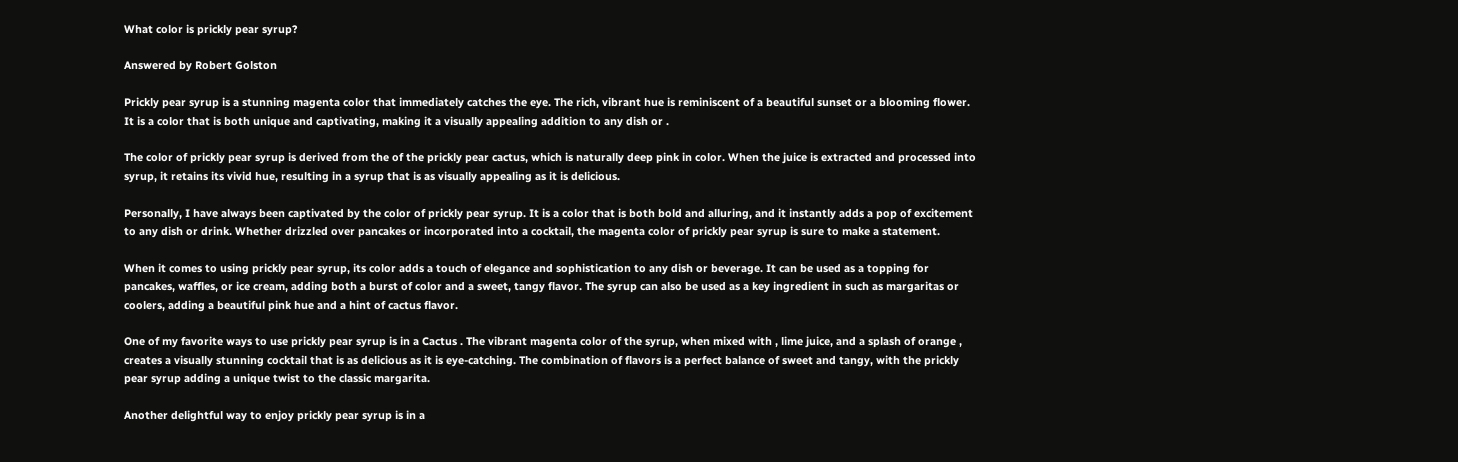What color is prickly pear syrup?

Answered by Robert Golston

Prickly pear syrup is a stunning magenta color that immediately catches the eye. The rich, vibrant hue is reminiscent of a beautiful sunset or a blooming flower. It is a color that is both unique and captivating, making it a visually appealing addition to any dish or .

The color of prickly pear syrup is derived from the of the prickly pear cactus, which is naturally deep pink in color. When the juice is extracted and processed into syrup, it retains its vivid hue, resulting in a syrup that is as visually appealing as it is delicious.

Personally, I have always been captivated by the color of prickly pear syrup. It is a color that is both bold and alluring, and it instantly adds a pop of excitement to any dish or drink. Whether drizzled over pancakes or incorporated into a cocktail, the magenta color of prickly pear syrup is sure to make a statement.

When it comes to using prickly pear syrup, its color adds a touch of elegance and sophistication to any dish or beverage. It can be used as a topping for pancakes, waffles, or ice cream, adding both a burst of color and a sweet, tangy flavor. The syrup can also be used as a key ingredient in such as margaritas or coolers, adding a beautiful pink hue and a hint of cactus flavor.

One of my favorite ways to use prickly pear syrup is in a Cactus . The vibrant magenta color of the syrup, when mixed with , lime juice, and a splash of orange , creates a visually stunning cocktail that is as delicious as it is eye-catching. The combination of flavors is a perfect balance of sweet and tangy, with the prickly pear syrup adding a unique twist to the classic margarita.

Another delightful way to enjoy prickly pear syrup is in a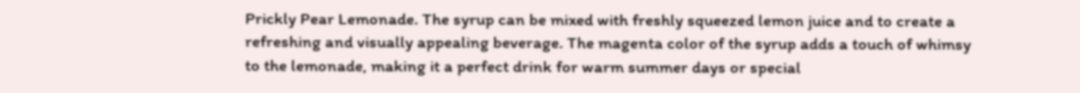Prickly Pear Lemonade. The syrup can be mixed with freshly squeezed lemon juice and to create a refreshing and visually appealing beverage. The magenta color of the syrup adds a touch of whimsy to the lemonade, making it a perfect drink for warm summer days or special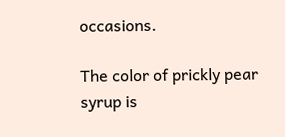occasions.

The color of prickly pear syrup is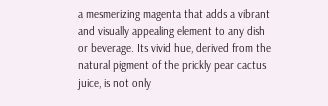a mesmerizing magenta that adds a vibrant and visually appealing element to any dish or beverage. Its vivid hue, derived from the natural pigment of the prickly pear cactus juice, is not only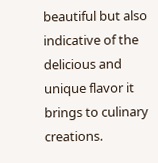beautiful but also indicative of the delicious and unique flavor it brings to culinary creations.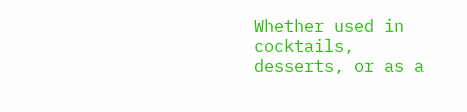Whether used in cocktails, desserts, or as a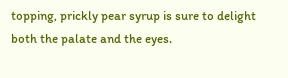topping, prickly pear syrup is sure to delight both the palate and the eyes.